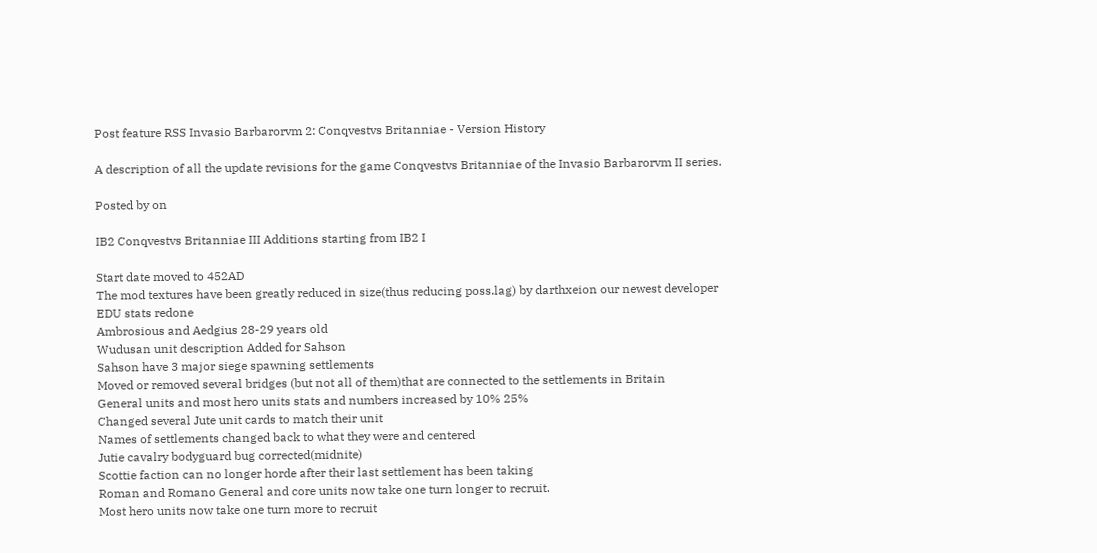Post feature RSS Invasio Barbarorvm 2: Conqvestvs Britanniae - Version History

A description of all the update revisions for the game Conqvestvs Britanniae of the Invasio Barbarorvm II series.

Posted by on

IB2 Conqvestvs Britanniae III Additions starting from IB2 I

Start date moved to 452AD
The mod textures have been greatly reduced in size(thus reducing poss.lag) by darthxeion our newest developer
EDU stats redone
Ambrosious and Aedgius 28-29 years old
Wudusan unit description Added for Sahson
Sahson have 3 major siege spawning settlements
Moved or removed several bridges (but not all of them)that are connected to the settlements in Britain
General units and most hero units stats and numbers increased by 10% 25%
Changed several Jute unit cards to match their unit
Names of settlements changed back to what they were and centered
Jutie cavalry bodyguard bug corrected(midnite)
Scottie faction can no longer horde after their last settlement has been taking
Roman and Romano General and core units now take one turn longer to recruit.
Most hero units now take one turn more to recruit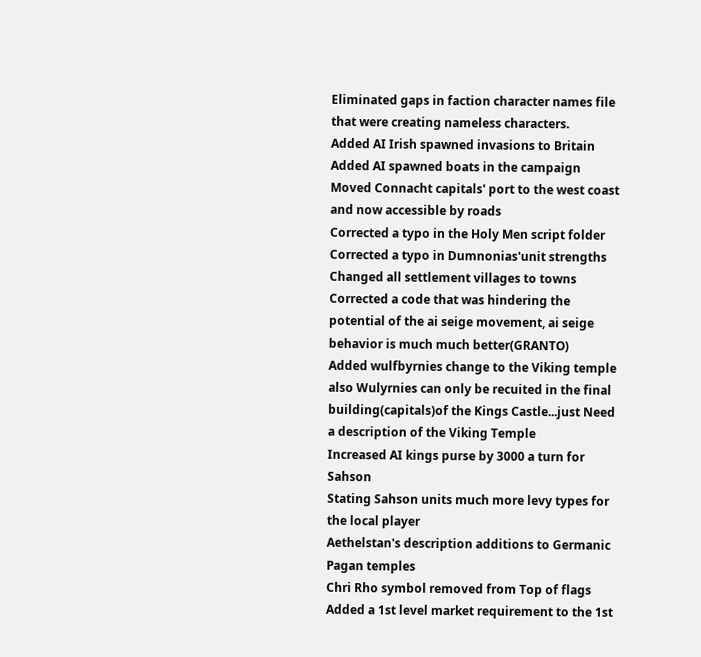Eliminated gaps in faction character names file that were creating nameless characters.
Added AI Irish spawned invasions to Britain
Added AI spawned boats in the campaign
Moved Connacht capitals' port to the west coast and now accessible by roads
Corrected a typo in the Holy Men script folder
Corrected a typo in Dumnonias'unit strengths
Changed all settlement villages to towns
Corrected a code that was hindering the potential of the ai seige movement, ai seige behavior is much much better(GRANTO)
Added wulfbyrnies change to the Viking temple also Wulyrnies can only be recuited in the final building(capitals)of the Kings Castle...just Need a description of the Viking Temple
Increased AI kings purse by 3000 a turn for Sahson
Stating Sahson units much more levy types for the local player
Aethelstan's description additions to Germanic Pagan temples
Chri Rho symbol removed from Top of flags
Added a 1st level market requirement to the 1st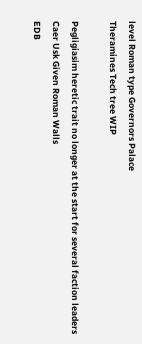level Roman type Governors Palace
Theramines Tech tree WIP

Pegligiasim heretic trait no longer at the start for several faction leaders
Caer Usk Given Roman Walls
EDB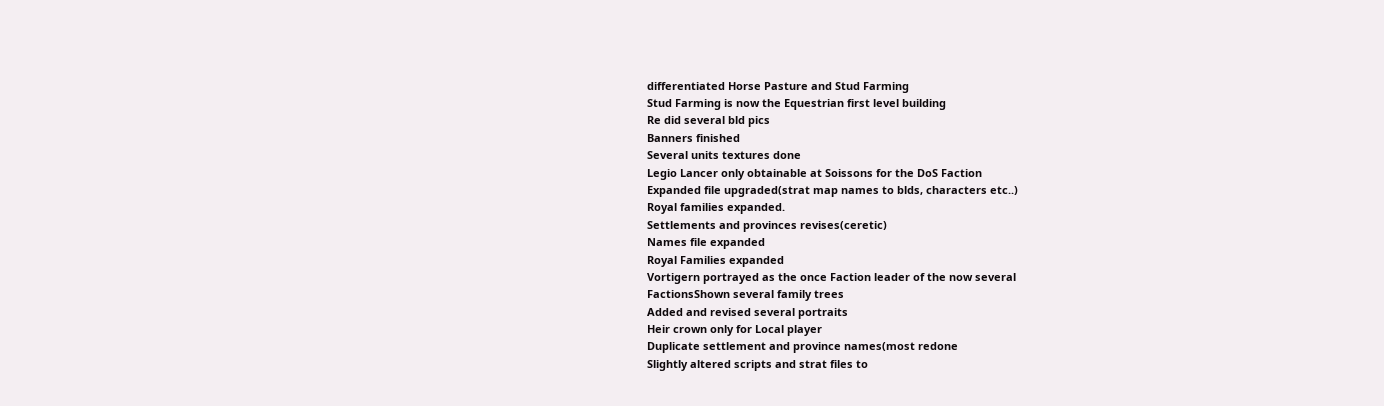differentiated Horse Pasture and Stud Farming
Stud Farming is now the Equestrian first level building
Re did several bld pics
Banners finished
Several units textures done
Legio Lancer only obtainable at Soissons for the DoS Faction
Expanded file upgraded(strat map names to blds, characters etc..)
Royal families expanded.
Settlements and provinces revises(ceretic)
Names file expanded
Royal Families expanded
Vortigern portrayed as the once Faction leader of the now several
FactionsShown several family trees
Added and revised several portraits
Heir crown only for Local player
Duplicate settlement and province names(most redone
Slightly altered scripts and strat files to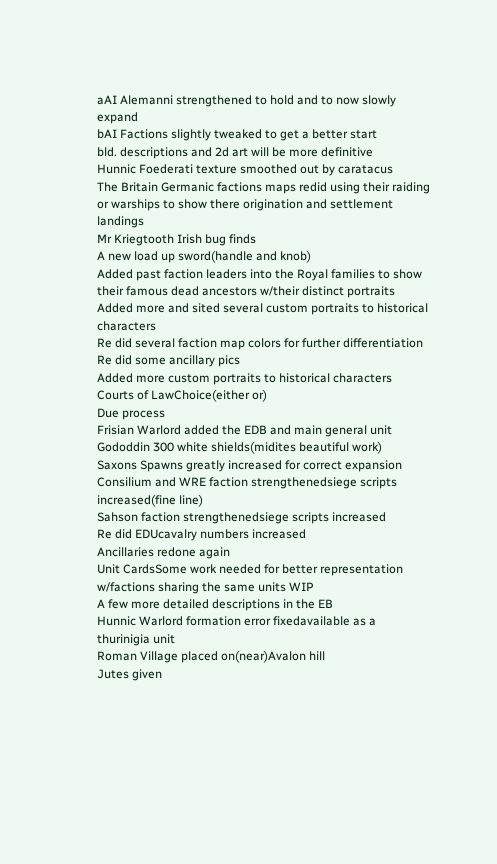aAI Alemanni strengthened to hold and to now slowly expand
bAI Factions slightly tweaked to get a better start
bld. descriptions and 2d art will be more definitive
Hunnic Foederati texture smoothed out by caratacus
The Britain Germanic factions maps redid using their raiding or warships to show there origination and settlement landings
Mr Kriegtooth Irish bug finds
A new load up sword(handle and knob)
Added past faction leaders into the Royal families to show their famous dead ancestors w/their distinct portraits
Added more and sited several custom portraits to historical characters
Re did several faction map colors for further differentiation
Re did some ancillary pics
Added more custom portraits to historical characters
Courts of LawChoice(either or)
Due process
Frisian Warlord added the EDB and main general unit
Gododdin 300 white shields(midites beautiful work)
Saxons Spawns greatly increased for correct expansion
Consilium and WRE faction strengthenedsiege scripts increased(fine line)
Sahson faction strengthenedsiege scripts increased
Re did EDUcavalry numbers increased
Ancillaries redone again
Unit CardsSome work needed for better representation w/factions sharing the same units WIP
A few more detailed descriptions in the EB
Hunnic Warlord formation error fixedavailable as a thurinigia unit
Roman Village placed on(near)Avalon hill
Jutes given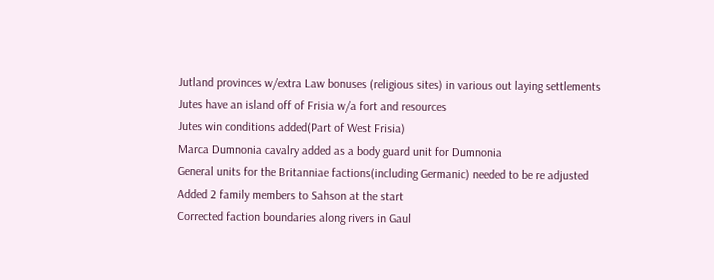Jutland provinces w/extra Law bonuses (religious sites) in various out laying settlements
Jutes have an island off of Frisia w/a fort and resources
Jutes win conditions added(Part of West Frisia)
Marca Dumnonia cavalry added as a body guard unit for Dumnonia
General units for the Britanniae factions(including Germanic) needed to be re adjusted
Added 2 family members to Sahson at the start
Corrected faction boundaries along rivers in Gaul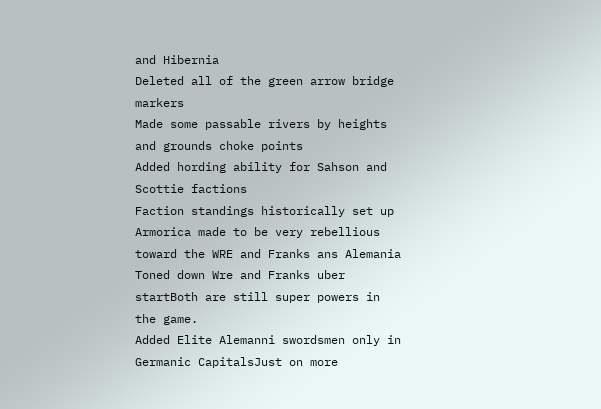and Hibernia
Deleted all of the green arrow bridge markers
Made some passable rivers by heights and grounds choke points
Added hording ability for Sahson and Scottie factions
Faction standings historically set up
Armorica made to be very rebellious toward the WRE and Franks ans Alemania
Toned down Wre and Franks uber startBoth are still super powers in the game.
Added Elite Alemanni swordsmen only in Germanic CapitalsJust on more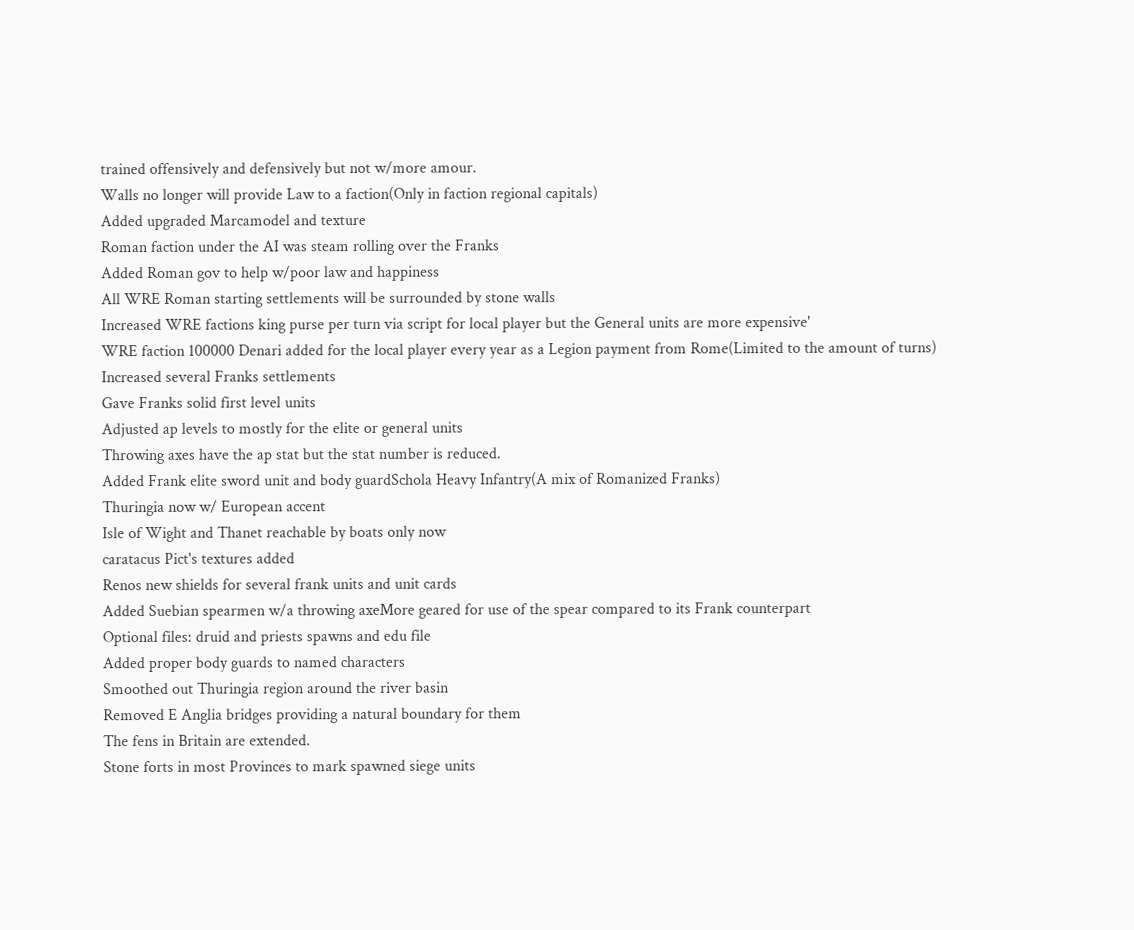trained offensively and defensively but not w/more amour.
Walls no longer will provide Law to a faction(Only in faction regional capitals)
Added upgraded Marcamodel and texture
Roman faction under the AI was steam rolling over the Franks
Added Roman gov to help w/poor law and happiness
All WRE Roman starting settlements will be surrounded by stone walls
Increased WRE factions king purse per turn via script for local player but the General units are more expensive'
WRE faction 100000 Denari added for the local player every year as a Legion payment from Rome(Limited to the amount of turns)
Increased several Franks settlements
Gave Franks solid first level units
Adjusted ap levels to mostly for the elite or general units
Throwing axes have the ap stat but the stat number is reduced.
Added Frank elite sword unit and body guardSchola Heavy Infantry(A mix of Romanized Franks)
Thuringia now w/ European accent
Isle of Wight and Thanet reachable by boats only now
caratacus Pict's textures added
Renos new shields for several frank units and unit cards
Added Suebian spearmen w/a throwing axeMore geared for use of the spear compared to its Frank counterpart
Optional files: druid and priests spawns and edu file
Added proper body guards to named characters
Smoothed out Thuringia region around the river basin
Removed E Anglia bridges providing a natural boundary for them
The fens in Britain are extended.
Stone forts in most Provinces to mark spawned siege units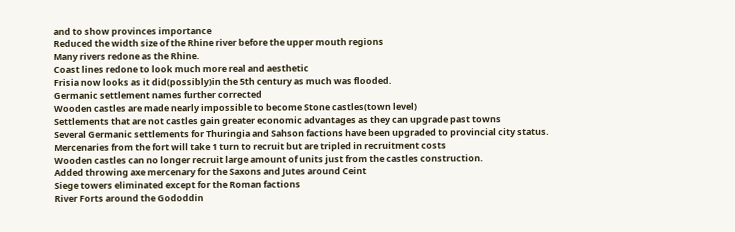and to show provinces importance
Reduced the width size of the Rhine river before the upper mouth regions
Many rivers redone as the Rhine.
Coast lines redone to look much more real and aesthetic
Frisia now looks as it did(possibly)in the 5th century as much was flooded.
Germanic settlement names further corrected
Wooden castles are made nearly impossible to become Stone castles(town level)
Settlements that are not castles gain greater economic advantages as they can upgrade past towns
Several Germanic settlements for Thuringia and Sahson factions have been upgraded to provincial city status.
Mercenaries from the fort will take 1 turn to recruit but are tripled in recruitment costs
Wooden castles can no longer recruit large amount of units just from the castles construction.
Added throwing axe mercenary for the Saxons and Jutes around Ceint
Siege towers eliminated except for the Roman factions
River Forts around the Gododdin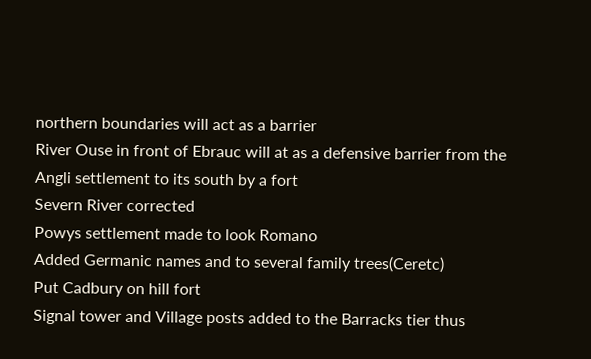northern boundaries will act as a barrier
River Ouse in front of Ebrauc will at as a defensive barrier from the Angli settlement to its south by a fort
Severn River corrected
Powys settlement made to look Romano
Added Germanic names and to several family trees(Ceretc)
Put Cadbury on hill fort
Signal tower and Village posts added to the Barracks tier thus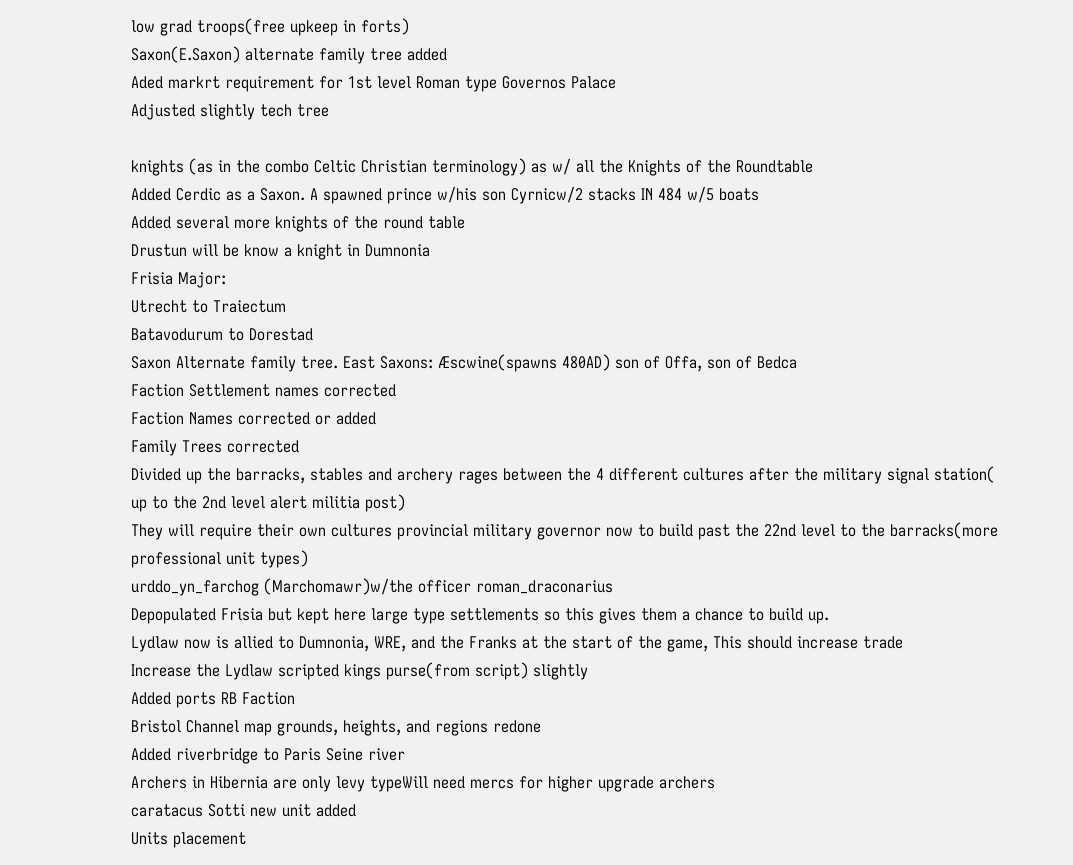low grad troops(free upkeep in forts)
Saxon(E.Saxon) alternate family tree added
Aded markrt requirement for 1st level Roman type Governos Palace
Adjusted slightly tech tree

knights (as in the combo Celtic Christian terminology) as w/ all the Knights of the Roundtable
Added Cerdic as a Saxon. A spawned prince w/his son Cyrnicw/2 stacks IN 484 w/5 boats
Added several more knights of the round table
Drustun will be know a knight in Dumnonia
Frisia Major:
Utrecht to Traiectum
Batavodurum to Dorestad
Saxon Alternate family tree. East Saxons: Æscwine(spawns 480AD) son of Offa, son of Bedca
Faction Settlement names corrected
Faction Names corrected or added
Family Trees corrected
Divided up the barracks, stables and archery rages between the 4 different cultures after the military signal station( up to the 2nd level alert militia post)
They will require their own cultures provincial military governor now to build past the 22nd level to the barracks(more professional unit types)
urddo_yn_farchog (Marchomawr)w/the officer roman_draconarius
Depopulated Frisia but kept here large type settlements so this gives them a chance to build up.
Lydlaw now is allied to Dumnonia, WRE, and the Franks at the start of the game, This should increase trade
Increase the Lydlaw scripted kings purse(from script) slightly
Added ports RB Faction
Bristol Channel map grounds, heights, and regions redone
Added riverbridge to Paris Seine river
Archers in Hibernia are only levy typeWill need mercs for higher upgrade archers
caratacus Sotti new unit added
Units placement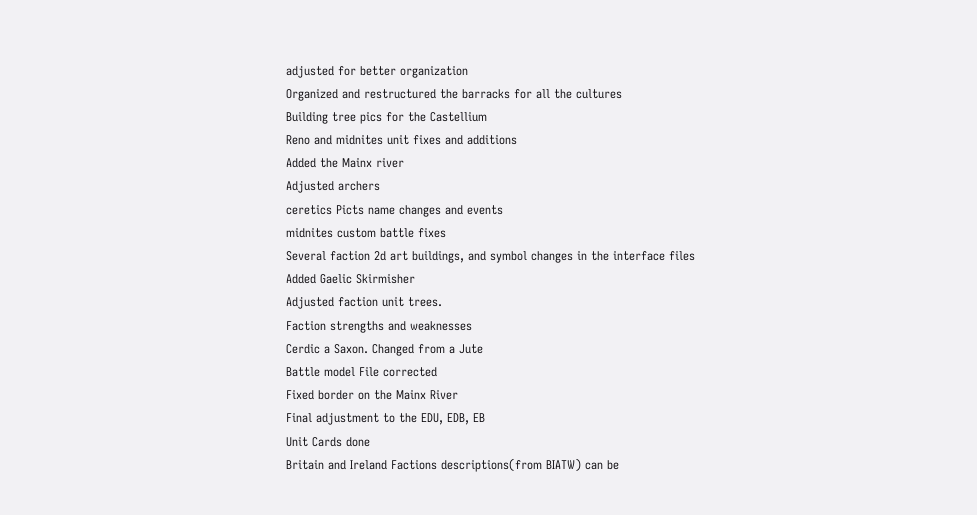adjusted for better organization
Organized and restructured the barracks for all the cultures
Building tree pics for the Castellium
Reno and midnites unit fixes and additions
Added the Mainx river
Adjusted archers
ceretics Picts name changes and events
midnites custom battle fixes
Several faction 2d art buildings, and symbol changes in the interface files
Added Gaelic Skirmisher
Adjusted faction unit trees.
Faction strengths and weaknesses
Cerdic a Saxon. Changed from a Jute
Battle model File corrected
Fixed border on the Mainx River
Final adjustment to the EDU, EDB, EB
Unit Cards done
Britain and Ireland Factions descriptions(from BIATW) can be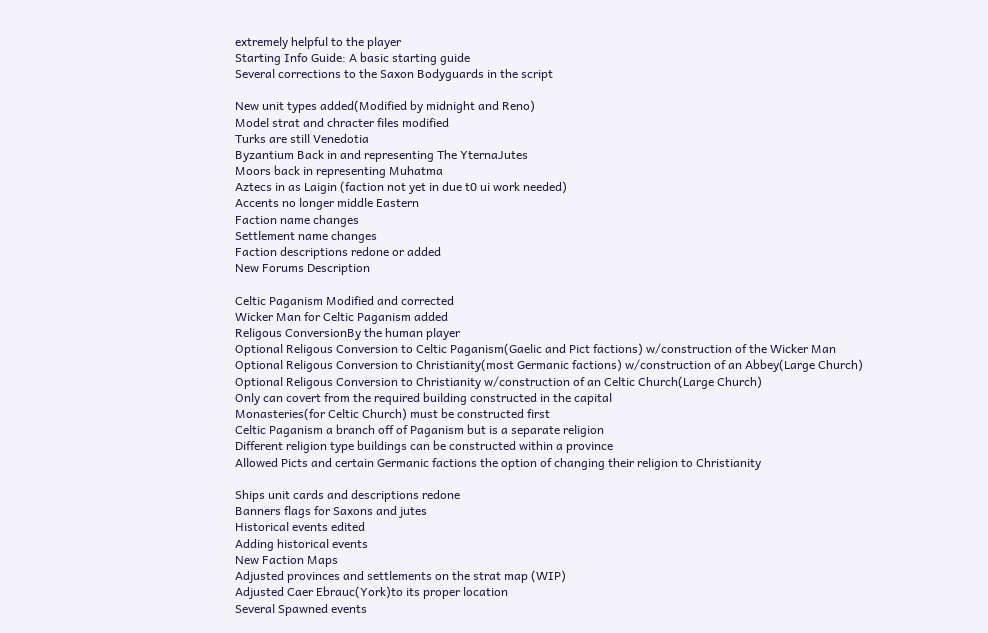extremely helpful to the player
Starting Info Guide: A basic starting guide
Several corrections to the Saxon Bodyguards in the script

New unit types added(Modified by midnight and Reno)
Model strat and chracter files modified
Turks are still Venedotia
Byzantium Back in and representing The YternaJutes
Moors back in representing Muhatma
Aztecs in as Laigin (faction not yet in due t0 ui work needed)
Accents no longer middle Eastern
Faction name changes
Settlement name changes
Faction descriptions redone or added
New Forums Description

Celtic Paganism Modified and corrected
Wicker Man for Celtic Paganism added
Religous ConversionBy the human player
Optional Religous Conversion to Celtic Paganism(Gaelic and Pict factions) w/construction of the Wicker Man
Optional Religous Conversion to Christianity(most Germanic factions) w/construction of an Abbey(Large Church)
Optional Religous Conversion to Christianity w/construction of an Celtic Church(Large Church)
Only can covert from the required building constructed in the capital
Monasteries(for Celtic Church) must be constructed first
Celtic Paganism a branch off of Paganism but is a separate religion
Different religion type buildings can be constructed within a province
Allowed Picts and certain Germanic factions the option of changing their religion to Christianity

Ships unit cards and descriptions redone
Banners flags for Saxons and jutes
Historical events edited
Adding historical events
New Faction Maps
Adjusted provinces and settlements on the strat map (WIP)
Adjusted Caer Ebrauc(York)to its proper location
Several Spawned events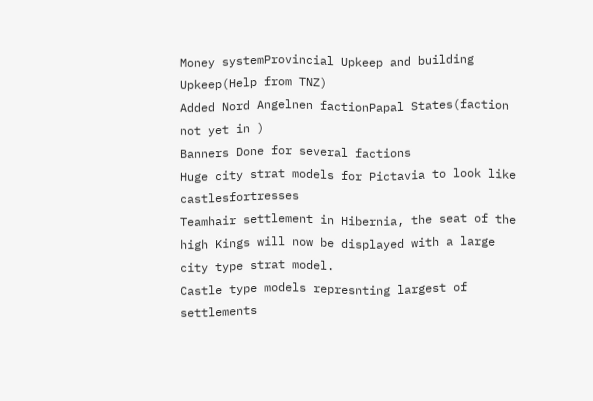Money systemProvincial Upkeep and building Upkeep(Help from TNZ)
Added Nord Angelnen factionPapal States(faction not yet in )
Banners Done for several factions
Huge city strat models for Pictavia to look like castlesfortresses
Teamhair settlement in Hibernia, the seat of the high Kings will now be displayed with a large city type strat model.
Castle type models represnting largest of settlements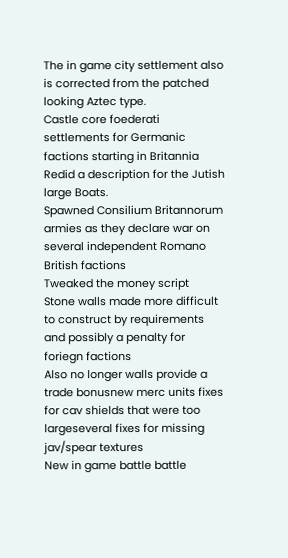The in game city settlement also is corrected from the patched looking Aztec type.
Castle core foederati settlements for Germanic factions starting in Britannia
Redid a description for the Jutish large Boats.
Spawned Consilium Britannorum armies as they declare war on several independent Romano British factions
Tweaked the money script
Stone walls made more difficult to construct by requirements and possibly a penalty for foriegn factions
Also no longer walls provide a trade bonusnew merc units fixes for cav shields that were too largeseveral fixes for missing jav/spear textures
New in game battle battle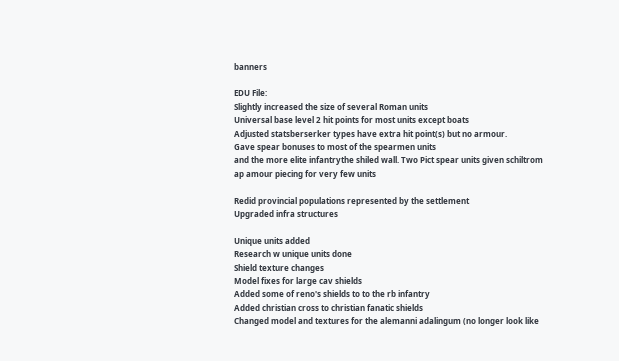banners

EDU File:
Slightly increased the size of several Roman units
Universal base level 2 hit points for most units except boats
Adjusted statsberserker types have extra hit point(s) but no armour.
Gave spear bonuses to most of the spearmen units
and the more elite infantrythe shiled wall. Two Pict spear units given schiltrom
ap amour piecing for very few units

Redid provincial populations represented by the settlement
Upgraded infra structures

Unique units added
Research w unique units done
Shield texture changes
Model fixes for large cav shields
Added some of reno's shields to to the rb infantry
Added christian cross to christian fanatic shields
Changed model and textures for the alemanni adalingum (no longer look like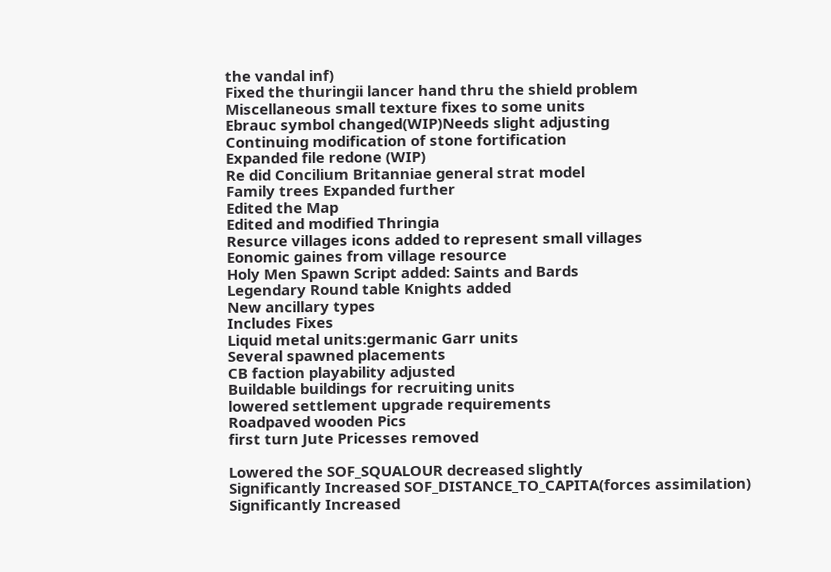the vandal inf)
Fixed the thuringii lancer hand thru the shield problem
Miscellaneous small texture fixes to some units
Ebrauc symbol changed(WIP)Needs slight adjusting
Continuing modification of stone fortification
Expanded file redone (WIP)
Re did Concilium Britanniae general strat model
Family trees Expanded further
Edited the Map
Edited and modified Thringia
Resurce villages icons added to represent small villages
Eonomic gaines from village resource
Holy Men Spawn Script added: Saints and Bards
Legendary Round table Knights added
New ancillary types
Includes Fixes
Liquid metal units:germanic Garr units
Several spawned placements
CB faction playability adjusted
Buildable buildings for recruiting units
lowered settlement upgrade requirements
Roadpaved wooden Pics
first turn Jute Pricesses removed

Lowered the SOF_SQUALOUR decreased slightly
Significantly Increased SOF_DISTANCE_TO_CAPITA(forces assimilation)
Significantly Increased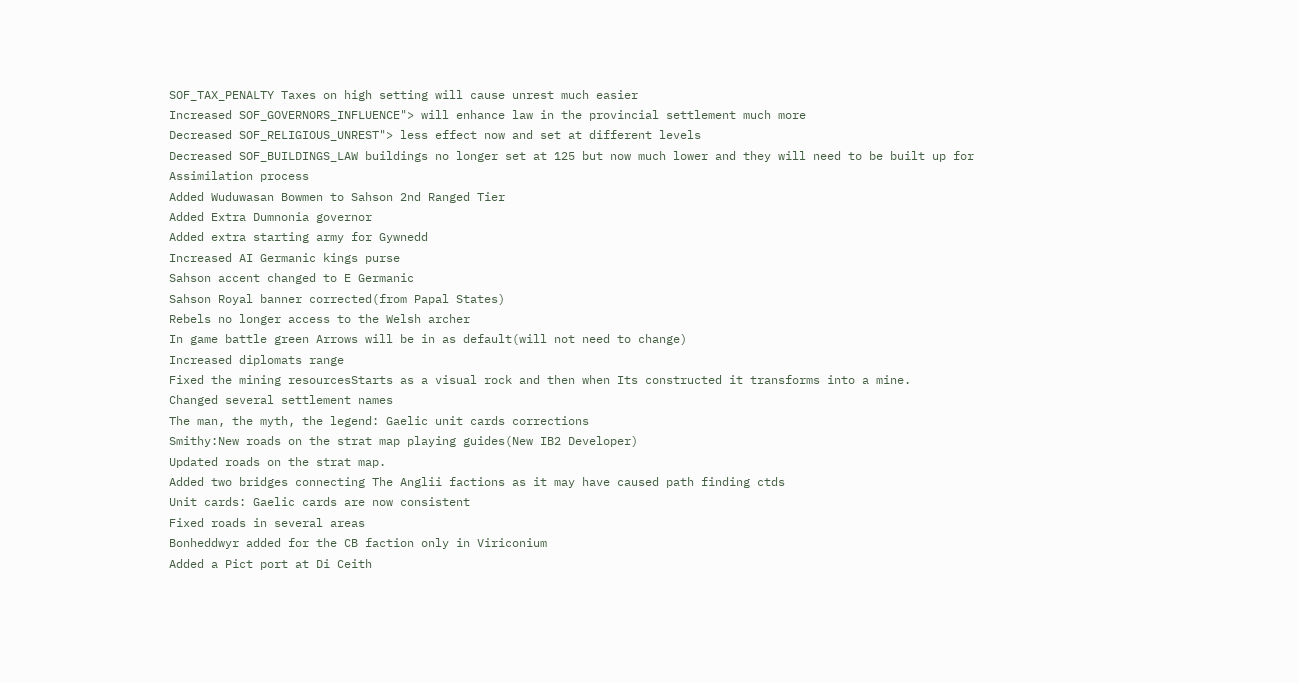SOF_TAX_PENALTY Taxes on high setting will cause unrest much easier
Increased SOF_GOVERNORS_INFLUENCE"> will enhance law in the provincial settlement much more
Decreased SOF_RELIGIOUS_UNREST"> less effect now and set at different levels
Decreased SOF_BUILDINGS_LAW buildings no longer set at 125 but now much lower and they will need to be built up for Assimilation process
Added Wuduwasan Bowmen to Sahson 2nd Ranged Tier
Added Extra Dumnonia governor
Added extra starting army for Gywnedd
Increased AI Germanic kings purse
Sahson accent changed to E Germanic
Sahson Royal banner corrected(from Papal States)
Rebels no longer access to the Welsh archer
In game battle green Arrows will be in as default(will not need to change)
Increased diplomats range
Fixed the mining resourcesStarts as a visual rock and then when Its constructed it transforms into a mine.
Changed several settlement names
The man, the myth, the legend: Gaelic unit cards corrections
Smithy:New roads on the strat map playing guides(New IB2 Developer)
Updated roads on the strat map.
Added two bridges connecting The Anglii factions as it may have caused path finding ctds
Unit cards: Gaelic cards are now consistent
Fixed roads in several areas
Bonheddwyr added for the CB faction only in Viriconium
Added a Pict port at Di Ceith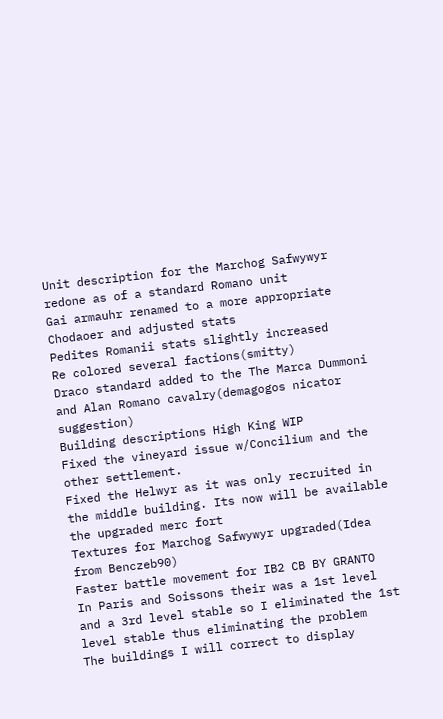Unit description for the Marchog Safwywyr redone as of a standard Romano unit
Gai armauhr renamed to a more appropriate Chodaoer and adjusted stats
Pedites Romanii stats slightly increased
Re colored several factions(smitty)
Draco standard added to the The Marca Dummoni and Alan Romano cavalry(demagogos nicator suggestion)
Building descriptions High King WIP
Fixed the vineyard issue w/Concilium and the other settlement.
Fixed the Helwyr as it was only recruited in the middle building. Its now will be available the upgraded merc fort
Textures for Marchog Safwywyr upgraded(Idea from Benczeb90)
Faster battle movement for IB2 CB BY GRANTO
In Paris and Soissons their was a 1st level and a 3rd level stable so I eliminated the 1st level stable thus eliminating the problem
The buildings I will correct to display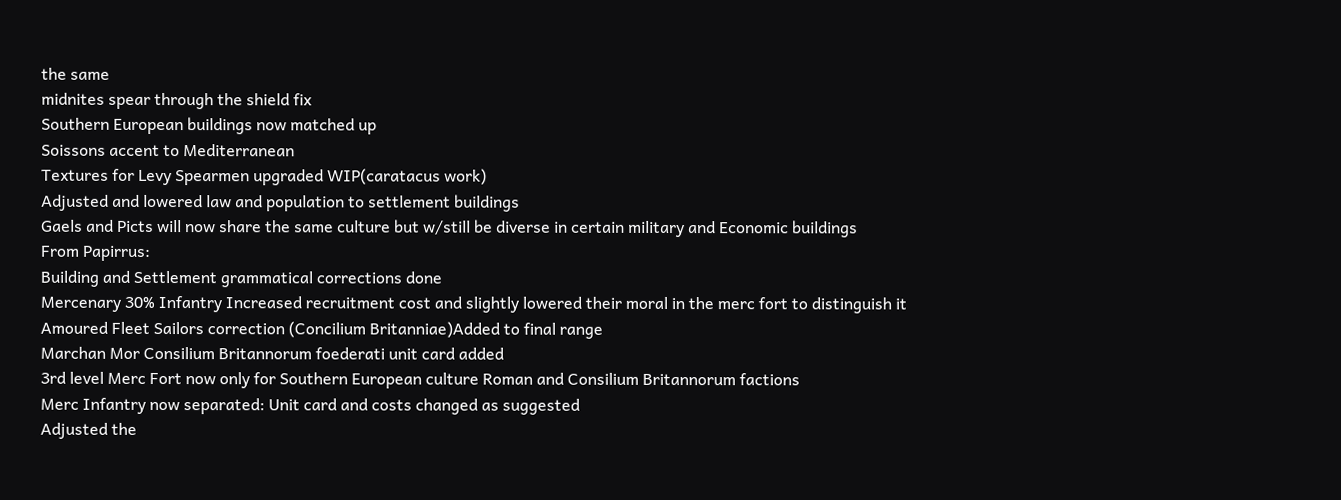the same
midnites spear through the shield fix
Southern European buildings now matched up
Soissons accent to Mediterranean
Textures for Levy Spearmen upgraded WIP(caratacus work)
Adjusted and lowered law and population to settlement buildings
Gaels and Picts will now share the same culture but w/still be diverse in certain military and Economic buildings
From Papirrus:
Building and Settlement grammatical corrections done
Mercenary 30% Infantry Increased recruitment cost and slightly lowered their moral in the merc fort to distinguish it
Amoured Fleet Sailors correction (Concilium Britanniae)Added to final range
Marchan Mor Consilium Britannorum foederati unit card added
3rd level Merc Fort now only for Southern European culture Roman and Consilium Britannorum factions
Merc Infantry now separated: Unit card and costs changed as suggested
Adjusted the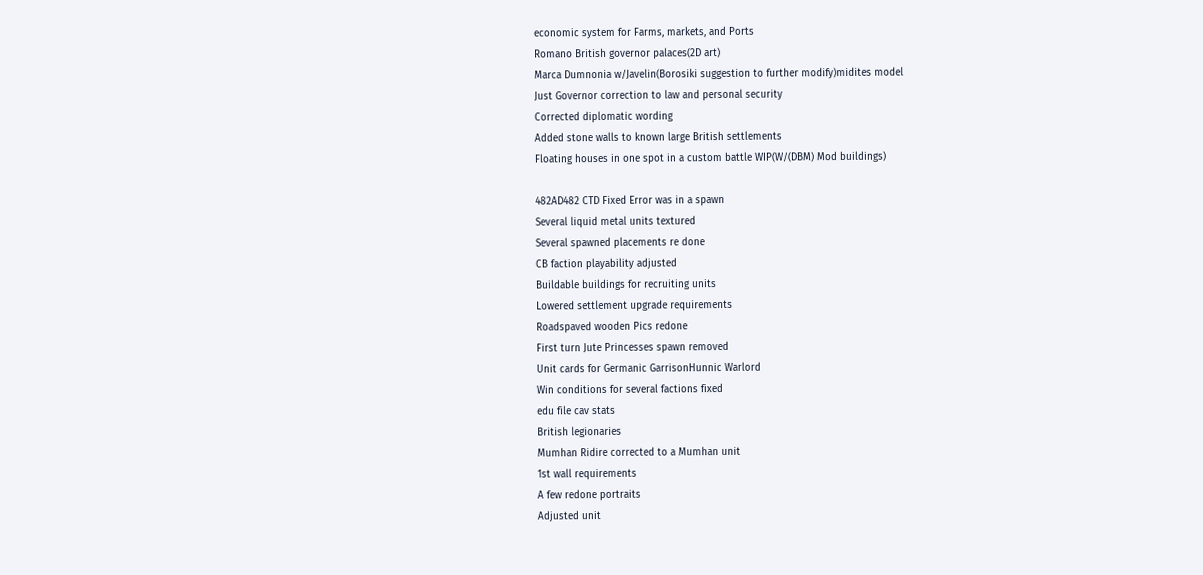economic system for Farms, markets, and Ports
Romano British governor palaces(2D art)
Marca Dumnonia w/Javelin(Borosiki suggestion to further modify)midites model
Just Governor correction to law and personal security
Corrected diplomatic wording
Added stone walls to known large British settlements
Floating houses in one spot in a custom battle WIP(W/(DBM) Mod buildings)

482AD482 CTD Fixed Error was in a spawn
Several liquid metal units textured
Several spawned placements re done
CB faction playability adjusted
Buildable buildings for recruiting units
Lowered settlement upgrade requirements
Roadspaved wooden Pics redone
First turn Jute Princesses spawn removed
Unit cards for Germanic GarrisonHunnic Warlord
Win conditions for several factions fixed
edu file cav stats
British legionaries
Mumhan Ridire corrected to a Mumhan unit
1st wall requirements
A few redone portraits
Adjusted unit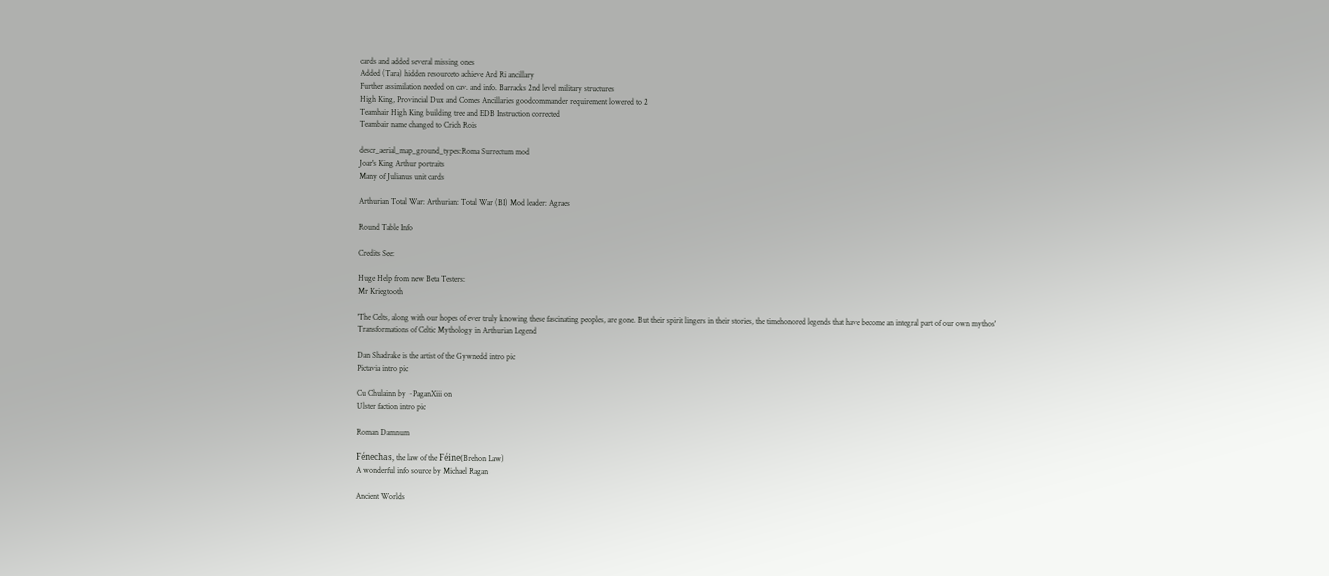cards and added several missing ones
Added (Tara) hidden resourceto achieve Ard Ri ancillary
Further assimilation needed on cav. and info. Barracks 2nd level military structures
High King, Provincial Dux and Comes Ancillaries goodcommander requirement lowered to 2
Teamhair High King building tree and EDB Instruction corrected
Teambair name changed to Crich Rois

descr_aerial_map_ground_types:Roma Surrectum mod
Joar's King Arthur portraits
Many of Julianus unit cards

Arthurian Total War: Arthurian: Total War (BI) Mod leader: Agraes

Round Table Info

Credits See:

Huge Help from new Beta Testers:
Mr Kriegtooth

'The Celts, along with our hopes of ever truly knowing these fascinating peoples, are gone. But their spirit lingers in their stories, the timehonored legends that have become an integral part of our own mythos'
Transformations of Celtic Mythology in Arthurian Legend

Dan Shadrake is the artist of the Gywnedd intro pic
Pictavia intro pic

Cu Chulainn by ~PaganXiii on
Ulster faction intro pic

Roman Damnum

Fénechas, the law of the Féine(Brehon Law)
A wonderful info source by Michael Ragan

Ancient Worlds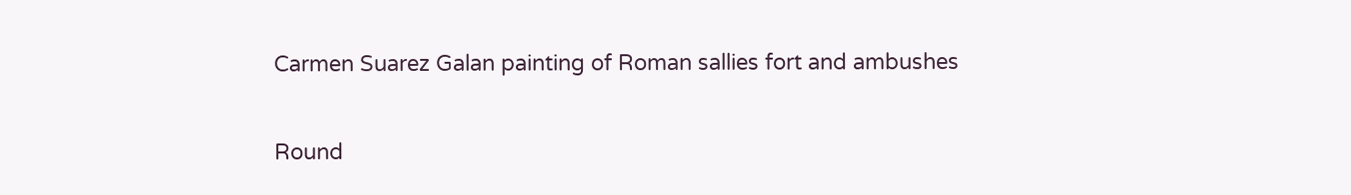Carmen Suarez Galan painting of Roman sallies fort and ambushes

Round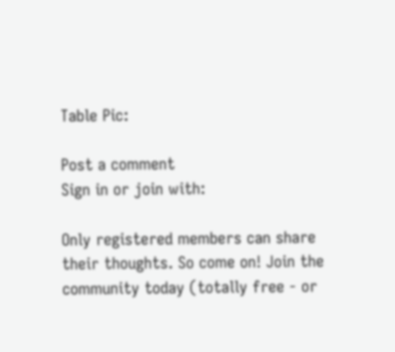Table Pic:

Post a comment
Sign in or join with:

Only registered members can share their thoughts. So come on! Join the community today (totally free - or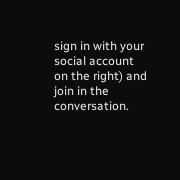sign in with your social account on the right) and join in the conversation.